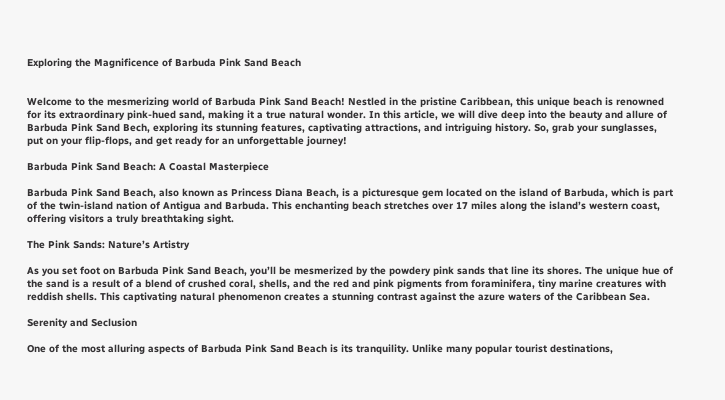Exploring the Magnificence of Barbuda Pink Sand Beach


Welcome to the mesmerizing world of Barbuda Pink Sand Beach! Nestled in the pristine Caribbean, this unique beach is renowned for its extraordinary pink-hued sand, making it a true natural wonder. In this article, we will dive deep into the beauty and allure of Barbuda Pink Sand Bech, exploring its stunning features, captivating attractions, and intriguing history. So, grab your sunglasses, put on your flip-flops, and get ready for an unforgettable journey!

Barbuda Pink Sand Beach: A Coastal Masterpiece

Barbuda Pink Sand Beach, also known as Princess Diana Beach, is a picturesque gem located on the island of Barbuda, which is part of the twin-island nation of Antigua and Barbuda. This enchanting beach stretches over 17 miles along the island’s western coast, offering visitors a truly breathtaking sight.

The Pink Sands: Nature’s Artistry

As you set foot on Barbuda Pink Sand Beach, you’ll be mesmerized by the powdery pink sands that line its shores. The unique hue of the sand is a result of a blend of crushed coral, shells, and the red and pink pigments from foraminifera, tiny marine creatures with reddish shells. This captivating natural phenomenon creates a stunning contrast against the azure waters of the Caribbean Sea.

Serenity and Seclusion

One of the most alluring aspects of Barbuda Pink Sand Beach is its tranquility. Unlike many popular tourist destinations,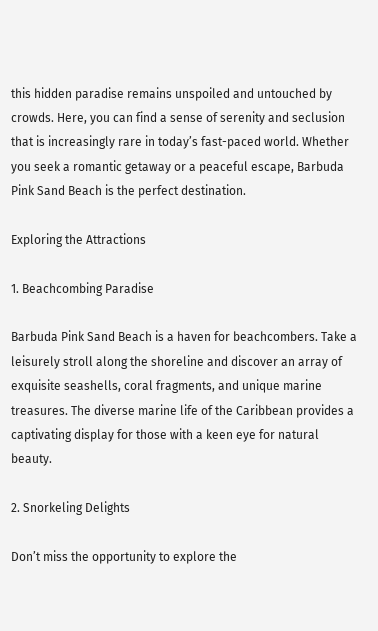this hidden paradise remains unspoiled and untouched by crowds. Here, you can find a sense of serenity and seclusion that is increasingly rare in today’s fast-paced world. Whether you seek a romantic getaway or a peaceful escape, Barbuda Pink Sand Beach is the perfect destination.

Exploring the Attractions

1. Beachcombing Paradise

Barbuda Pink Sand Beach is a haven for beachcombers. Take a leisurely stroll along the shoreline and discover an array of exquisite seashells, coral fragments, and unique marine treasures. The diverse marine life of the Caribbean provides a captivating display for those with a keen eye for natural beauty.

2. Snorkeling Delights

Don’t miss the opportunity to explore the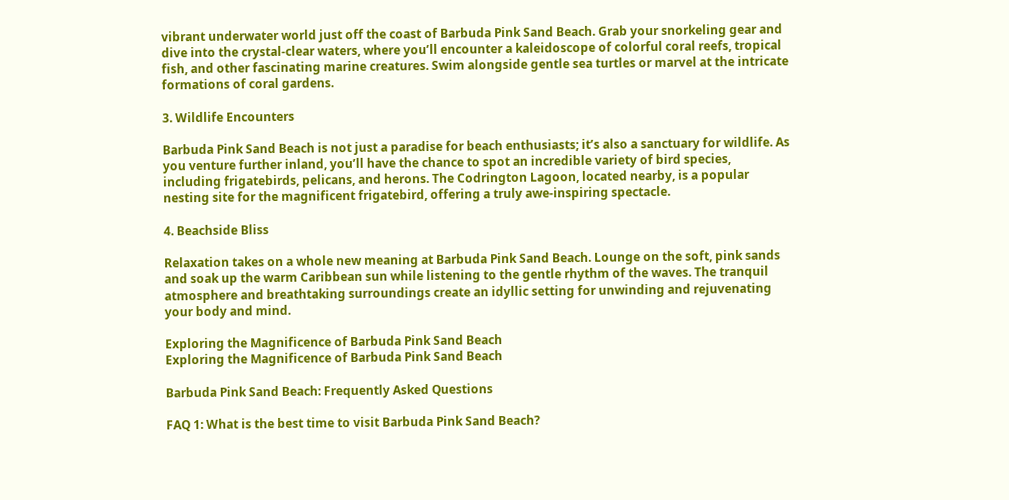vibrant underwater world just off the coast of Barbuda Pink Sand Beach. Grab your snorkeling gear and dive into the crystal-clear waters, where you’ll encounter a kaleidoscope of colorful coral reefs, tropical fish, and other fascinating marine creatures. Swim alongside gentle sea turtles or marvel at the intricate formations of coral gardens.

3. Wildlife Encounters

Barbuda Pink Sand Beach is not just a paradise for beach enthusiasts; it’s also a sanctuary for wildlife. As you venture further inland, you’ll have the chance to spot an incredible variety of bird species, including frigatebirds, pelicans, and herons. The Codrington Lagoon, located nearby, is a popular nesting site for the magnificent frigatebird, offering a truly awe-inspiring spectacle.

4. Beachside Bliss

Relaxation takes on a whole new meaning at Barbuda Pink Sand Beach. Lounge on the soft, pink sands and soak up the warm Caribbean sun while listening to the gentle rhythm of the waves. The tranquil atmosphere and breathtaking surroundings create an idyllic setting for unwinding and rejuvenating your body and mind.

Exploring the Magnificence of Barbuda Pink Sand Beach
Exploring the Magnificence of Barbuda Pink Sand Beach

Barbuda Pink Sand Beach: Frequently Asked Questions

FAQ 1: What is the best time to visit Barbuda Pink Sand Beach?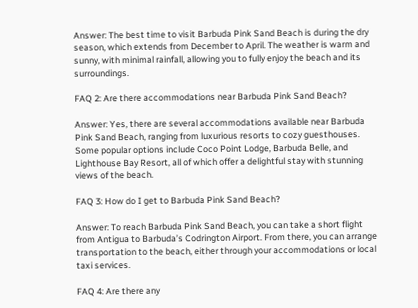Answer: The best time to visit Barbuda Pink Sand Beach is during the dry season, which extends from December to April. The weather is warm and sunny, with minimal rainfall, allowing you to fully enjoy the beach and its surroundings.

FAQ 2: Are there accommodations near Barbuda Pink Sand Beach?

Answer: Yes, there are several accommodations available near Barbuda Pink Sand Beach, ranging from luxurious resorts to cozy guesthouses. Some popular options include Coco Point Lodge, Barbuda Belle, and Lighthouse Bay Resort, all of which offer a delightful stay with stunning views of the beach.

FAQ 3: How do I get to Barbuda Pink Sand Beach?

Answer: To reach Barbuda Pink Sand Beach, you can take a short flight from Antigua to Barbuda’s Codrington Airport. From there, you can arrange transportation to the beach, either through your accommodations or local taxi services.

FAQ 4: Are there any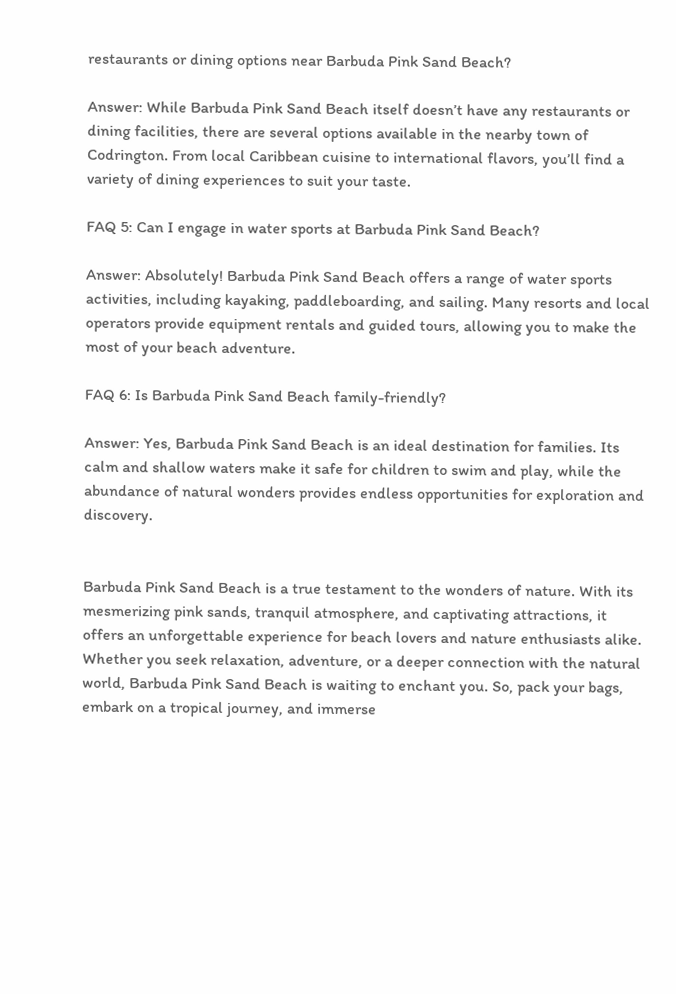restaurants or dining options near Barbuda Pink Sand Beach?

Answer: While Barbuda Pink Sand Beach itself doesn’t have any restaurants or dining facilities, there are several options available in the nearby town of Codrington. From local Caribbean cuisine to international flavors, you’ll find a variety of dining experiences to suit your taste.

FAQ 5: Can I engage in water sports at Barbuda Pink Sand Beach?

Answer: Absolutely! Barbuda Pink Sand Beach offers a range of water sports activities, including kayaking, paddleboarding, and sailing. Many resorts and local operators provide equipment rentals and guided tours, allowing you to make the most of your beach adventure.

FAQ 6: Is Barbuda Pink Sand Beach family-friendly?

Answer: Yes, Barbuda Pink Sand Beach is an ideal destination for families. Its calm and shallow waters make it safe for children to swim and play, while the abundance of natural wonders provides endless opportunities for exploration and discovery.


Barbuda Pink Sand Beach is a true testament to the wonders of nature. With its mesmerizing pink sands, tranquil atmosphere, and captivating attractions, it offers an unforgettable experience for beach lovers and nature enthusiasts alike. Whether you seek relaxation, adventure, or a deeper connection with the natural world, Barbuda Pink Sand Beach is waiting to enchant you. So, pack your bags, embark on a tropical journey, and immerse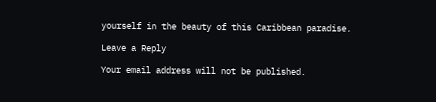yourself in the beauty of this Caribbean paradise.

Leave a Reply

Your email address will not be published.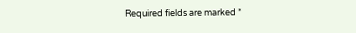Required fields are marked *